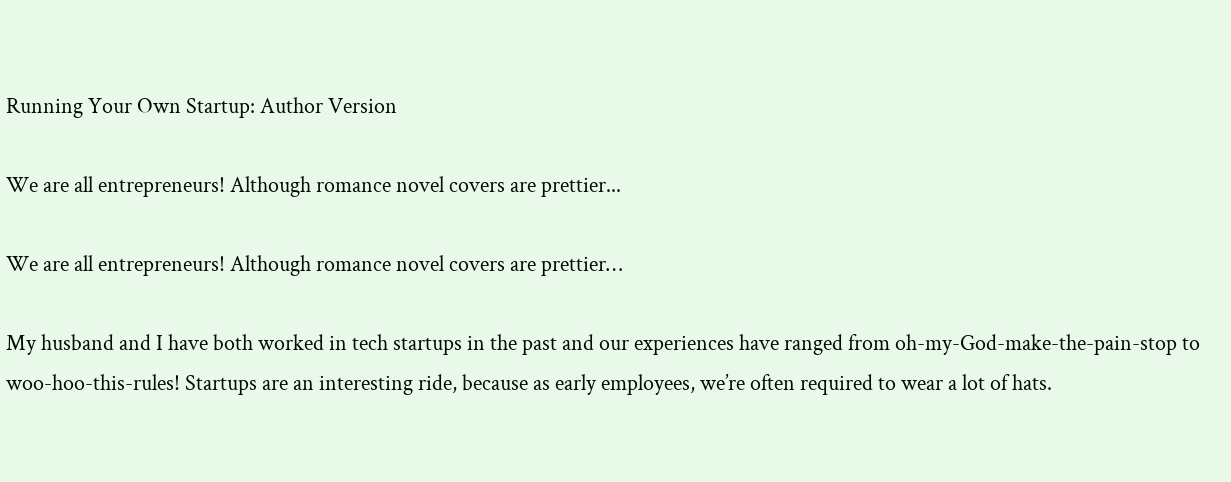Running Your Own Startup: Author Version

We are all entrepreneurs! Although romance novel covers are prettier...

We are all entrepreneurs! Although romance novel covers are prettier…

My husband and I have both worked in tech startups in the past and our experiences have ranged from oh-my-God-make-the-pain-stop to woo-hoo-this-rules! Startups are an interesting ride, because as early employees, we’re often required to wear a lot of hats.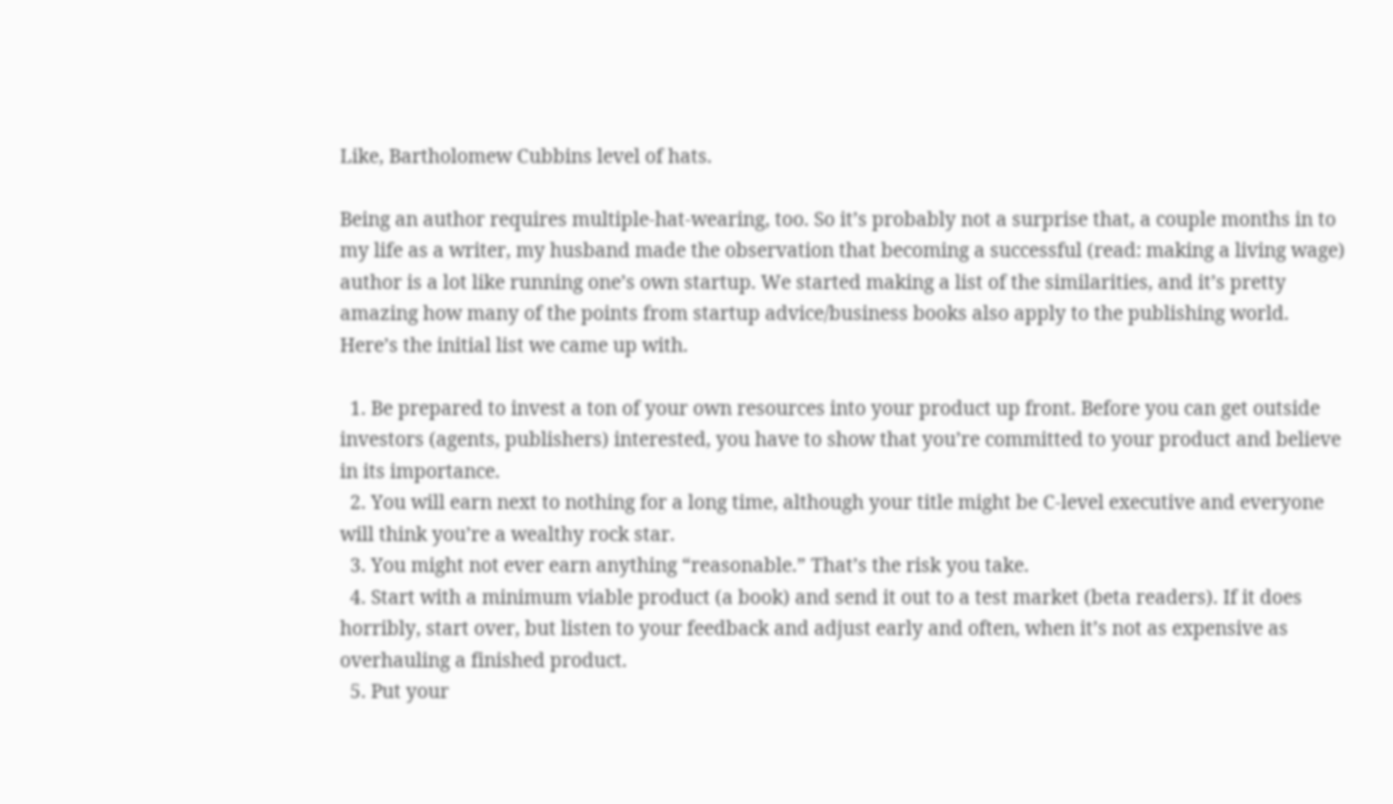Like, Bartholomew Cubbins level of hats.

Being an author requires multiple-hat-wearing, too. So it’s probably not a surprise that, a couple months in to my life as a writer, my husband made the observation that becoming a successful (read: making a living wage) author is a lot like running one’s own startup. We started making a list of the similarities, and it’s pretty amazing how many of the points from startup advice/business books also apply to the publishing world. Here’s the initial list we came up with.

  1. Be prepared to invest a ton of your own resources into your product up front. Before you can get outside investors (agents, publishers) interested, you have to show that you’re committed to your product and believe in its importance.
  2. You will earn next to nothing for a long time, although your title might be C-level executive and everyone will think you’re a wealthy rock star.
  3. You might not ever earn anything “reasonable.” That’s the risk you take.
  4. Start with a minimum viable product (a book) and send it out to a test market (beta readers). If it does horribly, start over, but listen to your feedback and adjust early and often, when it’s not as expensive as overhauling a finished product.
  5. Put your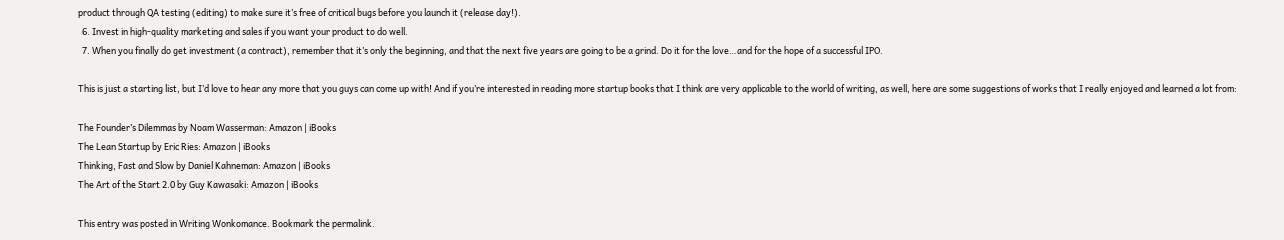product through QA testing (editing) to make sure it’s free of critical bugs before you launch it (release day!).
  6. Invest in high-quality marketing and sales if you want your product to do well.
  7. When you finally do get investment (a contract), remember that it’s only the beginning, and that the next five years are going to be a grind. Do it for the love…and for the hope of a successful IPO.

This is just a starting list, but I’d love to hear any more that you guys can come up with! And if you’re interested in reading more startup books that I think are very applicable to the world of writing, as well, here are some suggestions of works that I really enjoyed and learned a lot from:

The Founder’s Dilemmas by Noam Wasserman: Amazon | iBooks
The Lean Startup by Eric Ries: Amazon | iBooks
Thinking, Fast and Slow by Daniel Kahneman: Amazon | iBooks
The Art of the Start 2.0 by Guy Kawasaki: Amazon | iBooks

This entry was posted in Writing Wonkomance. Bookmark the permalink.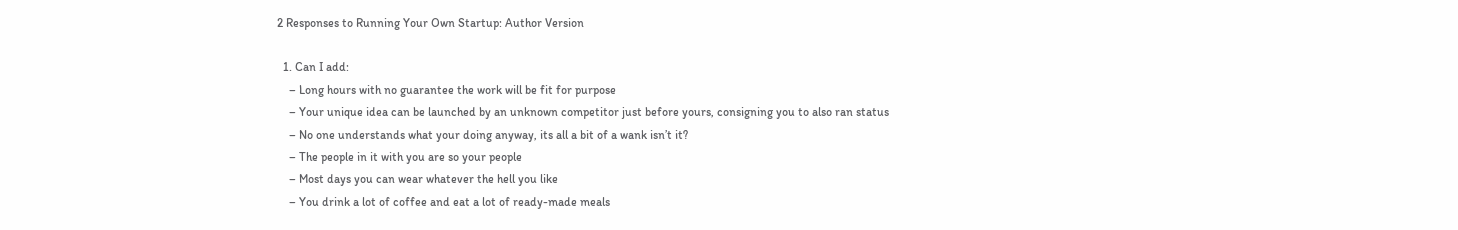2 Responses to Running Your Own Startup: Author Version

  1. Can I add:
    – Long hours with no guarantee the work will be fit for purpose
    – Your unique idea can be launched by an unknown competitor just before yours, consigning you to also ran status
    – No one understands what your doing anyway, its all a bit of a wank isn’t it?
    – The people in it with you are so your people
    – Most days you can wear whatever the hell you like
    – You drink a lot of coffee and eat a lot of ready-made meals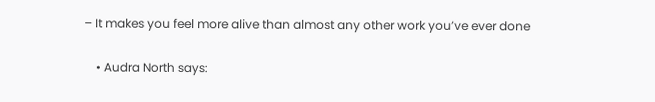– It makes you feel more alive than almost any other work you’ve ever done

    • Audra North says: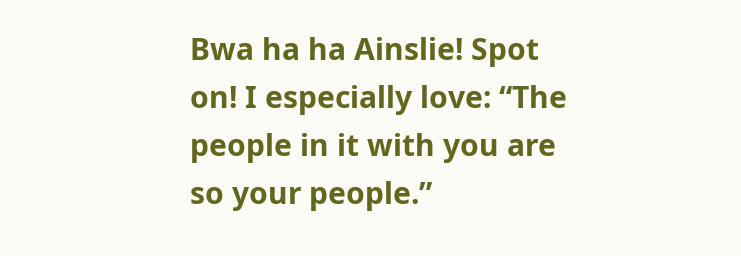Bwa ha ha Ainslie! Spot on! I especially love: “The people in it with you are so your people.”